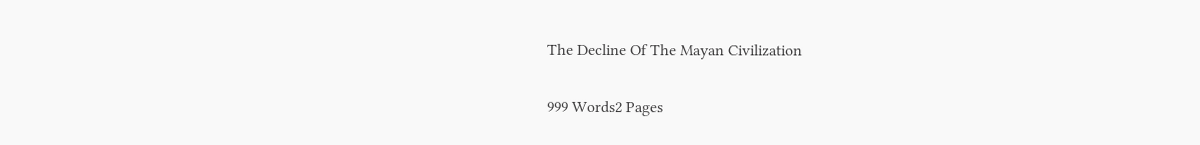The Decline Of The Mayan Civilization

999 Words2 Pages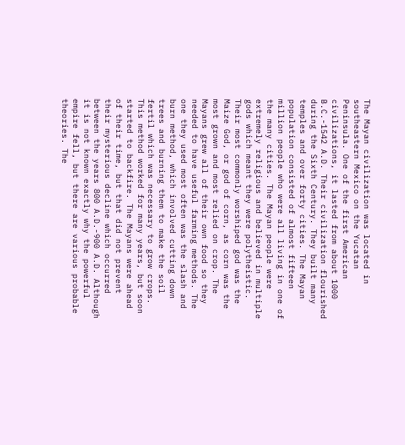The Mayan civilization was located in southeastern Mexico on the Yucatan Peninsula. One of the first American civilizations, it lasted from about 1000 B.C.-1542 A.D. Their civilization flourished during the Sixth Century. They built many temples and over forty cities. The Mayan population consisted of almost fifteen million people who were all living in one of the many cities. The Mayan people were extremely religious and believed in multiple gods which meant they were polytheistic. Their most commonly worshiped god was the Maize God, or god of corn, as corn was the most grown and most relied on crop. The Mayans grew all of their own food so they needed to have useful farming methods. The one they used most often was the slash and burn method, which involved cutting down trees and burning them to make the soil fertil which was necessary to grow crops. This method worked for many years, but soon started to backfire. The Mayans were ahead of their time, but that did not prevent their mysterious decline which occurred between the years 800 A.D.-900 A.D. Although it is not known exactly why the powerful empire fell, but there are various probable theories. The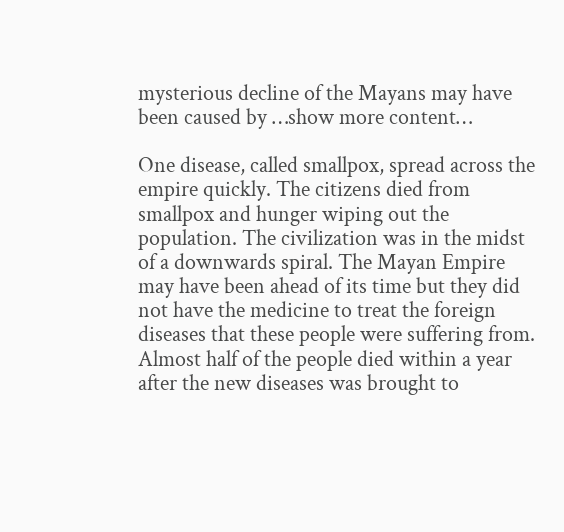mysterious decline of the Mayans may have been caused by …show more content…

One disease, called smallpox, spread across the empire quickly. The citizens died from smallpox and hunger wiping out the population. The civilization was in the midst of a downwards spiral. The Mayan Empire may have been ahead of its time but they did not have the medicine to treat the foreign diseases that these people were suffering from. Almost half of the people died within a year after the new diseases was brought to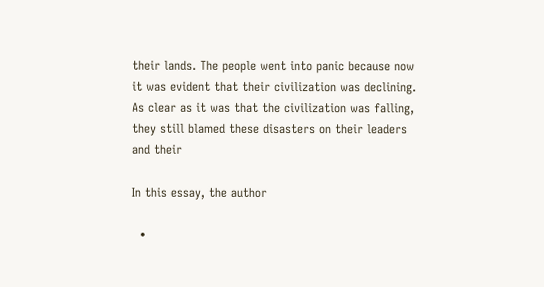their lands. The people went into panic because now it was evident that their civilization was declining. As clear as it was that the civilization was falling, they still blamed these disasters on their leaders and their

In this essay, the author

  •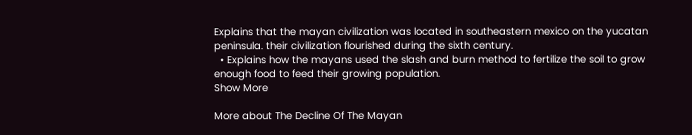Explains that the mayan civilization was located in southeastern mexico on the yucatan peninsula. their civilization flourished during the sixth century.
  • Explains how the mayans used the slash and burn method to fertilize the soil to grow enough food to feed their growing population.
Show More

More about The Decline Of The Mayan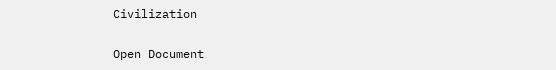Civilization

Open Document